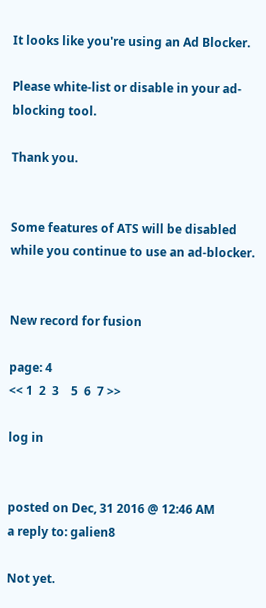It looks like you're using an Ad Blocker.

Please white-list or disable in your ad-blocking tool.

Thank you.


Some features of ATS will be disabled while you continue to use an ad-blocker.


New record for fusion

page: 4
<< 1  2  3    5  6  7 >>

log in


posted on Dec, 31 2016 @ 12:46 AM
a reply to: galien8

Not yet.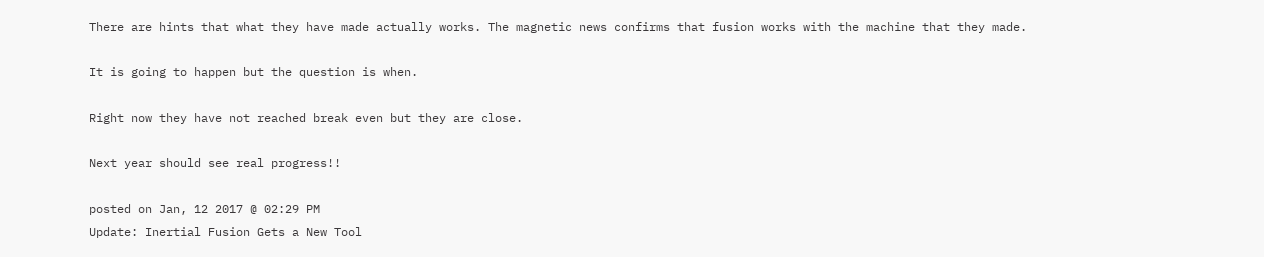There are hints that what they have made actually works. The magnetic news confirms that fusion works with the machine that they made.

It is going to happen but the question is when.

Right now they have not reached break even but they are close.

Next year should see real progress!!

posted on Jan, 12 2017 @ 02:29 PM
Update: Inertial Fusion Gets a New Tool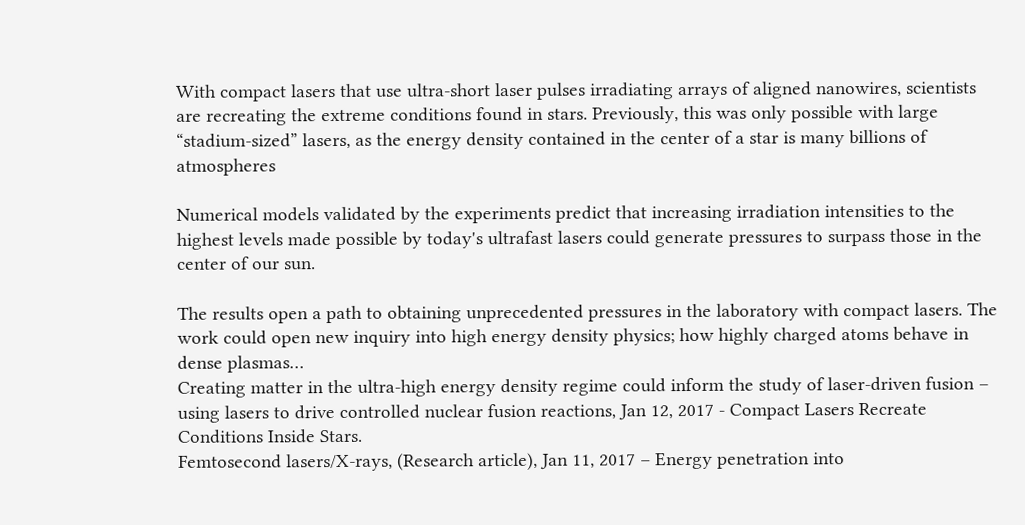With compact lasers that use ultra-short laser pulses irradiating arrays of aligned nanowires, scientists are recreating the extreme conditions found in stars. Previously, this was only possible with large “stadium-sized” lasers, as the energy density contained in the center of a star is many billions of atmospheres

Numerical models validated by the experiments predict that increasing irradiation intensities to the highest levels made possible by today's ultrafast lasers could generate pressures to surpass those in the center of our sun.

The results open a path to obtaining unprecedented pressures in the laboratory with compact lasers. The work could open new inquiry into high energy density physics; how highly charged atoms behave in dense plasmas…
Creating matter in the ultra-high energy density regime could inform the study of laser-driven fusion – using lasers to drive controlled nuclear fusion reactions, Jan 12, 2017 - Compact Lasers Recreate Conditions Inside Stars.
Femtosecond lasers/X-rays, (Research article), Jan 11, 2017 – Energy penetration into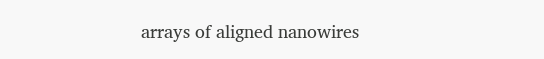arrays of aligned nanowires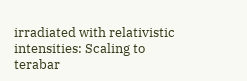irradiated with relativistic intensities: Scaling to terabar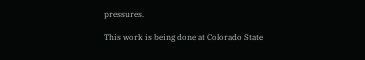pressures.

This work is being done at Colorado State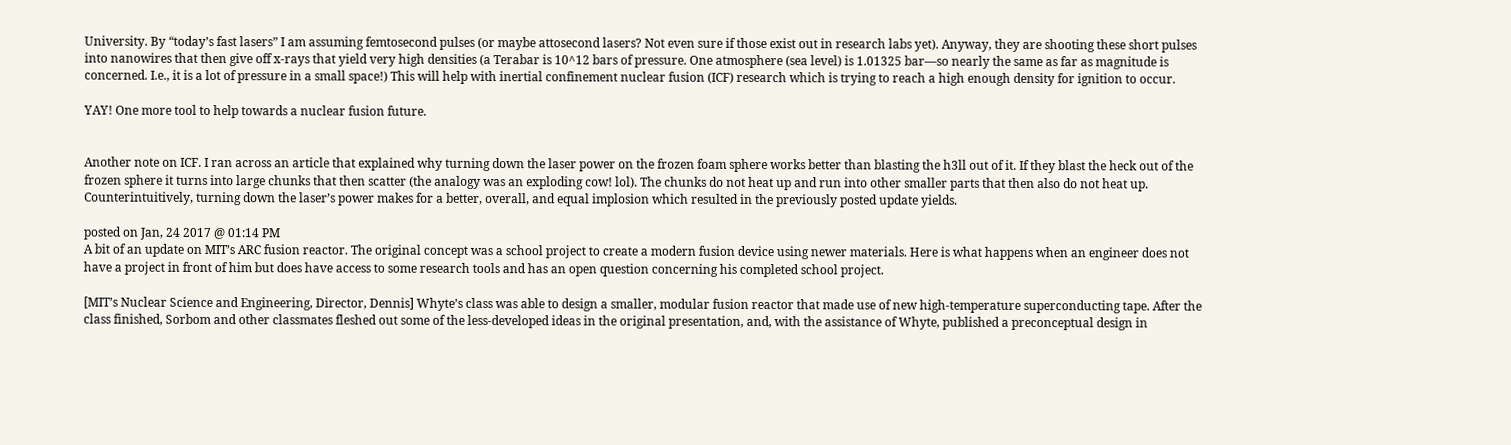University. By “today’s fast lasers” I am assuming femtosecond pulses (or maybe attosecond lasers? Not even sure if those exist out in research labs yet). Anyway, they are shooting these short pulses into nanowires that then give off x-rays that yield very high densities (a Terabar is 10^12 bars of pressure. One atmosphere (sea level) is 1.01325 bar—so nearly the same as far as magnitude is concerned. I.e., it is a lot of pressure in a small space!) This will help with inertial confinement nuclear fusion (ICF) research which is trying to reach a high enough density for ignition to occur.

YAY! One more tool to help towards a nuclear fusion future.


Another note on ICF. I ran across an article that explained why turning down the laser power on the frozen foam sphere works better than blasting the h3ll out of it. If they blast the heck out of the frozen sphere it turns into large chunks that then scatter (the analogy was an exploding cow! lol). The chunks do not heat up and run into other smaller parts that then also do not heat up. Counterintuitively, turning down the laser’s power makes for a better, overall, and equal implosion which resulted in the previously posted update yields.

posted on Jan, 24 2017 @ 01:14 PM
A bit of an update on MIT’s ARC fusion reactor. The original concept was a school project to create a modern fusion device using newer materials. Here is what happens when an engineer does not have a project in front of him but does have access to some research tools and has an open question concerning his completed school project.

[MIT’s Nuclear Science and Engineering, Director, Dennis] Whyte’s class was able to design a smaller, modular fusion reactor that made use of new high-temperature superconducting tape. After the class finished, Sorbom and other classmates fleshed out some of the less-developed ideas in the original presentation, and, with the assistance of Whyte, published a preconceptual design in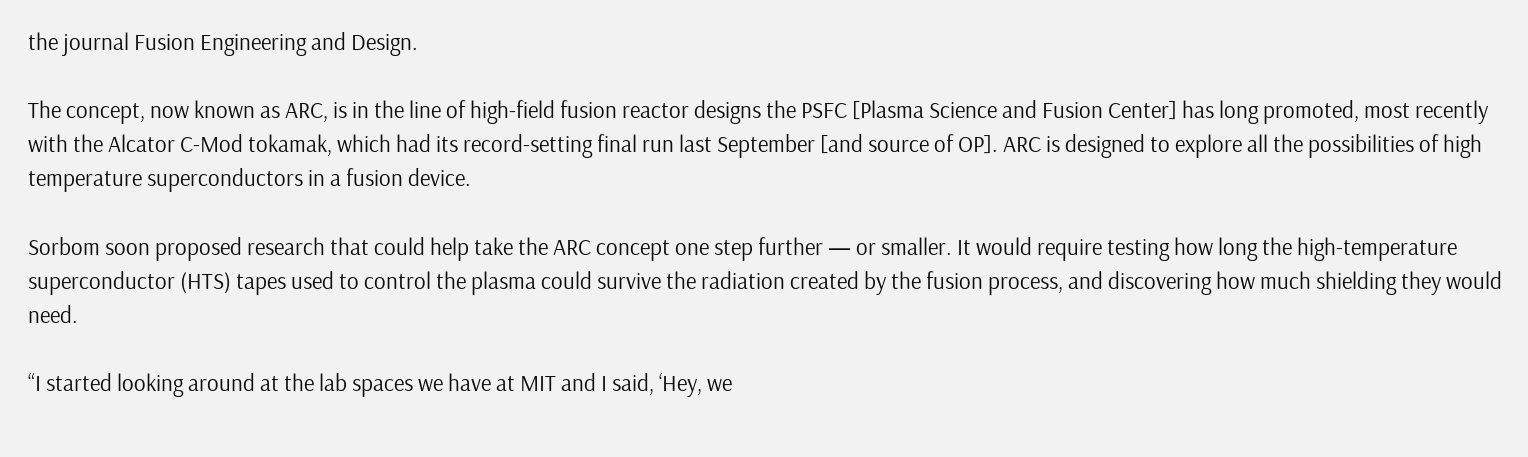the journal Fusion Engineering and Design.

The concept, now known as ARC, is in the line of high-field fusion reactor designs the PSFC [Plasma Science and Fusion Center] has long promoted, most recently with the Alcator C-Mod tokamak, which had its record-setting final run last September [and source of OP]. ARC is designed to explore all the possibilities of high temperature superconductors in a fusion device.

Sorbom soon proposed research that could help take the ARC concept one step further — or smaller. It would require testing how long the high-temperature superconductor (HTS) tapes used to control the plasma could survive the radiation created by the fusion process, and discovering how much shielding they would need.

“I started looking around at the lab spaces we have at MIT and I said, ‘Hey, we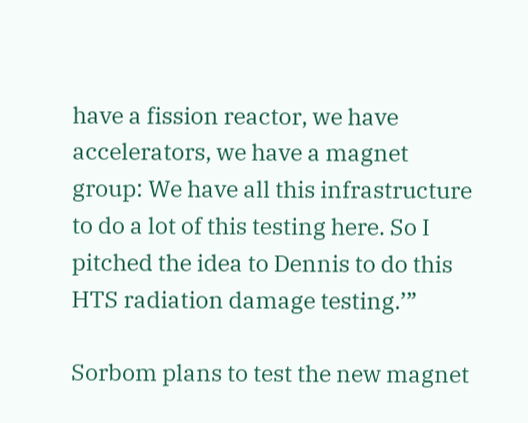have a fission reactor, we have accelerators, we have a magnet group: We have all this infrastructure to do a lot of this testing here. So I pitched the idea to Dennis to do this HTS radiation damage testing.’”

Sorbom plans to test the new magnet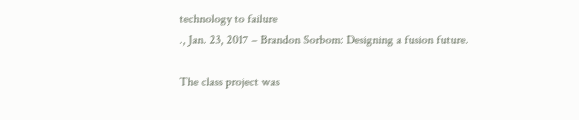technology to failure
., Jan. 23, 2017 – Brandon Sorbom: Designing a fusion future.

The class project was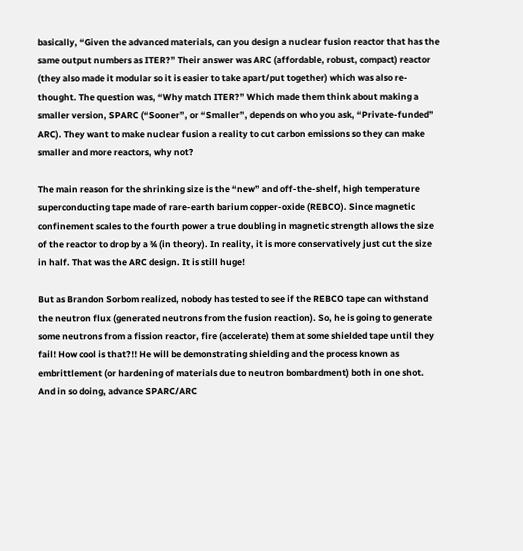basically, “Given the advanced materials, can you design a nuclear fusion reactor that has the same output numbers as ITER?” Their answer was ARC (affordable, robust, compact) reactor (they also made it modular so it is easier to take apart/put together) which was also re-thought. The question was, “Why match ITER?” Which made them think about making a smaller version, SPARC (“Sooner”, or “Smaller”, depends on who you ask, “Private-funded” ARC). They want to make nuclear fusion a reality to cut carbon emissions so they can make smaller and more reactors, why not?

The main reason for the shrinking size is the “new” and off-the-shelf, high temperature superconducting tape made of rare-earth barium copper-oxide (REBCO). Since magnetic confinement scales to the fourth power a true doubling in magnetic strength allows the size of the reactor to drop by a ¾ (in theory). In reality, it is more conservatively just cut the size in half. That was the ARC design. It is still huge!

But as Brandon Sorbom realized, nobody has tested to see if the REBCO tape can withstand the neutron flux (generated neutrons from the fusion reaction). So, he is going to generate some neutrons from a fission reactor, fire (accelerate) them at some shielded tape until they fail! How cool is that?!! He will be demonstrating shielding and the process known as embrittlement (or hardening of materials due to neutron bombardment) both in one shot. And in so doing, advance SPARC/ARC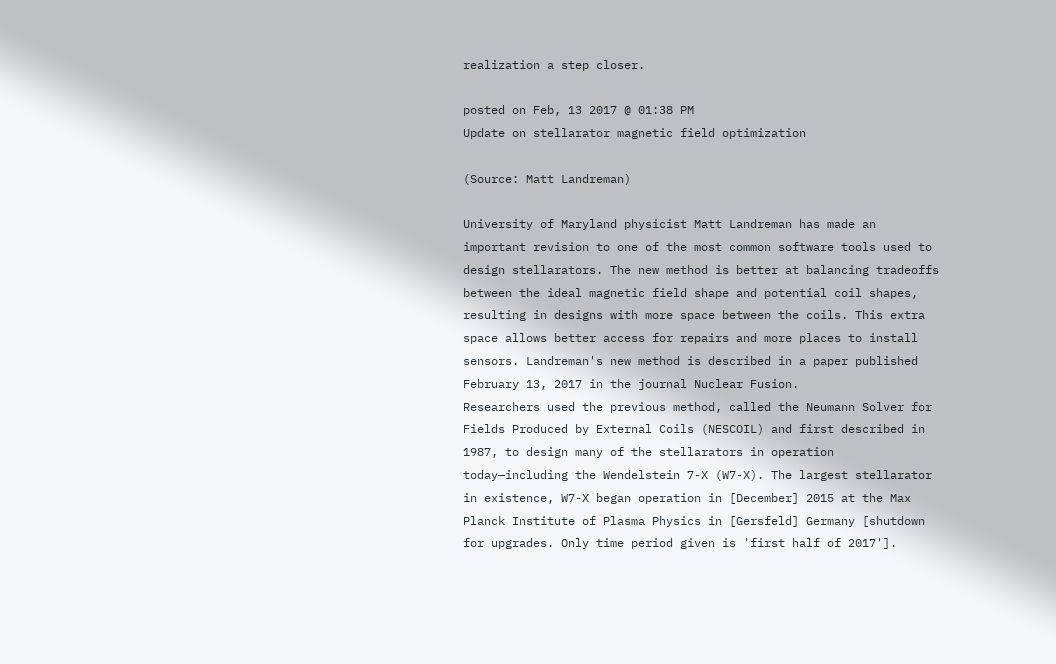realization a step closer.

posted on Feb, 13 2017 @ 01:38 PM
Update on stellarator magnetic field optimization

(Source: Matt Landreman)

University of Maryland physicist Matt Landreman has made an important revision to one of the most common software tools used to design stellarators. The new method is better at balancing tradeoffs between the ideal magnetic field shape and potential coil shapes, resulting in designs with more space between the coils. This extra space allows better access for repairs and more places to install sensors. Landreman's new method is described in a paper published February 13, 2017 in the journal Nuclear Fusion.
Researchers used the previous method, called the Neumann Solver for Fields Produced by External Coils (NESCOIL) and first described in 1987, to design many of the stellarators in operation today—including the Wendelstein 7-X (W7-X). The largest stellarator in existence, W7-X began operation in [December] 2015 at the Max Planck Institute of Plasma Physics in [Gersfeld] Germany [shutdown for upgrades. Only time period given is 'first half of 2017'].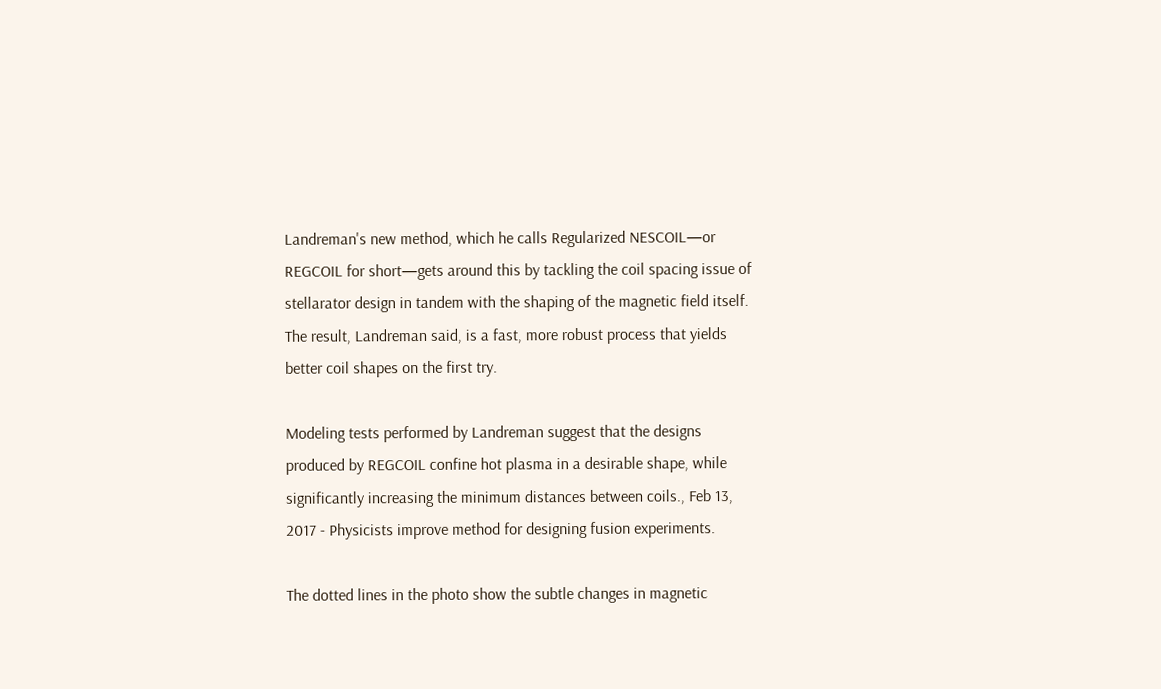Landreman's new method, which he calls Regularized NESCOIL—or REGCOIL for short—gets around this by tackling the coil spacing issue of stellarator design in tandem with the shaping of the magnetic field itself. The result, Landreman said, is a fast, more robust process that yields better coil shapes on the first try.

Modeling tests performed by Landreman suggest that the designs produced by REGCOIL confine hot plasma in a desirable shape, while significantly increasing the minimum distances between coils., Feb 13, 2017 - Physicists improve method for designing fusion experiments.

The dotted lines in the photo show the subtle changes in magnetic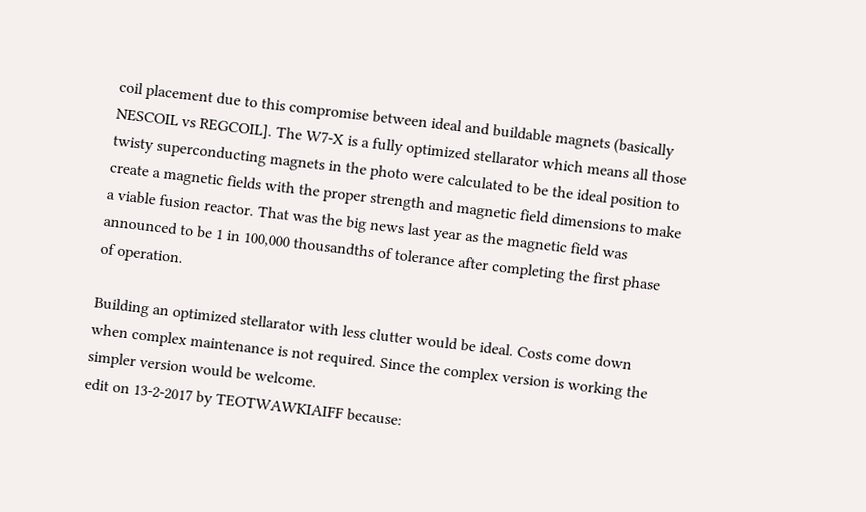coil placement due to this compromise between ideal and buildable magnets (basically NESCOIL vs REGCOIL]. The W7-X is a fully optimized stellarator which means all those twisty superconducting magnets in the photo were calculated to be the ideal position to create a magnetic fields with the proper strength and magnetic field dimensions to make a viable fusion reactor. That was the big news last year as the magnetic field was announced to be 1 in 100,000 thousandths of tolerance after completing the first phase of operation.

Building an optimized stellarator with less clutter would be ideal. Costs come down when complex maintenance is not required. Since the complex version is working the simpler version would be welcome.
edit on 13-2-2017 by TEOTWAWKIAIFF because: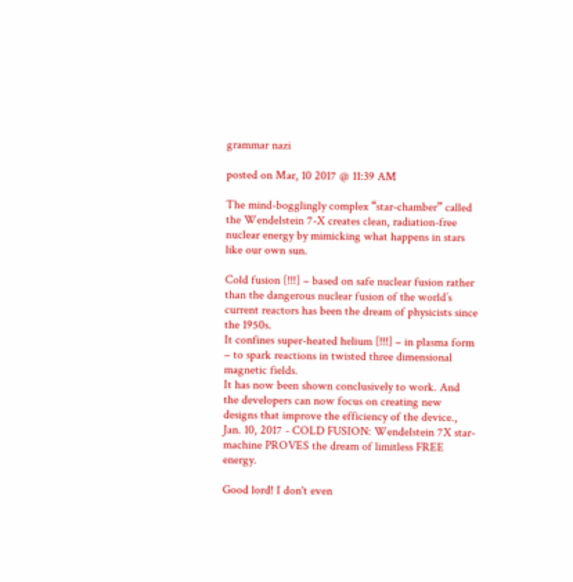grammar nazi

posted on Mar, 10 2017 @ 11:39 AM

The mind-bogglingly complex “star-chamber” called the Wendelstein 7-X creates clean, radiation-free nuclear energy by mimicking what happens in stars like our own sun.

Cold fusion [!!!] – based on safe nuclear fusion rather than the dangerous nuclear fusion of the world’s current reactors has been the dream of physicists since the 1950s.
It confines super-heated helium [!!!] – in plasma form – to spark reactions in twisted three dimensional magnetic fields.
It has now been shown conclusively to work. And the developers can now focus on creating new designs that improve the efficiency of the device., Jan. 10, 2017 - COLD FUSION: Wendelstein 7X star-machine PROVES the dream of limitless FREE energy.

Good lord! I don't even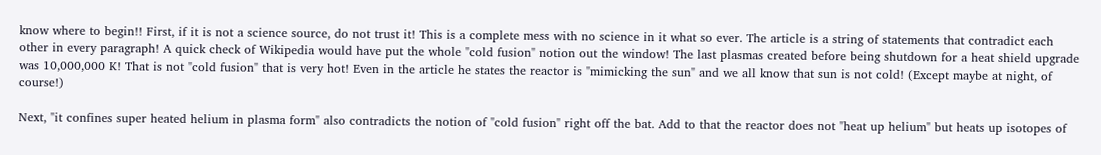know where to begin!! First, if it is not a science source, do not trust it! This is a complete mess with no science in it what so ever. The article is a string of statements that contradict each other in every paragraph! A quick check of Wikipedia would have put the whole "cold fusion" notion out the window! The last plasmas created before being shutdown for a heat shield upgrade was 10,000,000 K! That is not "cold fusion" that is very hot! Even in the article he states the reactor is "mimicking the sun" and we all know that sun is not cold! (Except maybe at night, of course!)

Next, "it confines super heated helium in plasma form" also contradicts the notion of "cold fusion" right off the bat. Add to that the reactor does not "heat up helium" but heats up isotopes of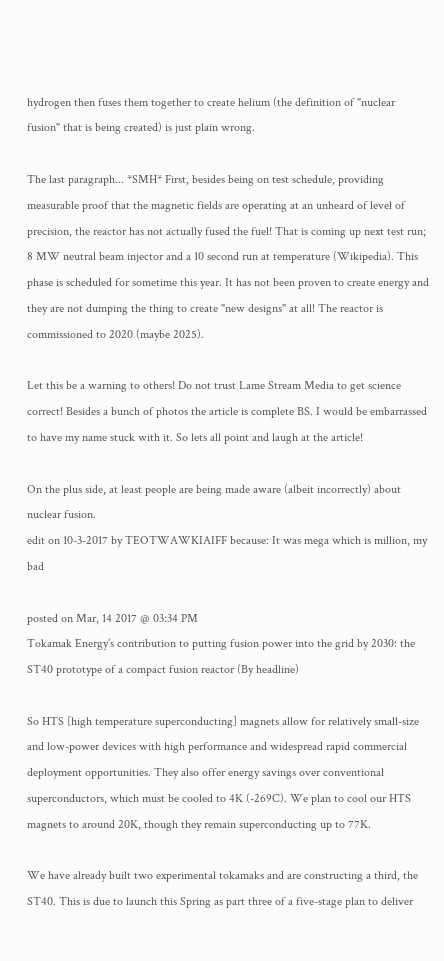hydrogen then fuses them together to create helium (the definition of "nuclear fusion" that is being created) is just plain wrong.

The last paragraph... *SMH* First, besides being on test schedule, providing measurable proof that the magnetic fields are operating at an unheard of level of precision, the reactor has not actually fused the fuel! That is coming up next test run; 8 MW neutral beam injector and a 10 second run at temperature (Wikipedia). This phase is scheduled for sometime this year. It has not been proven to create energy and they are not dumping the thing to create "new designs" at all! The reactor is commissioned to 2020 (maybe 2025).

Let this be a warning to others! Do not trust Lame Stream Media to get science correct! Besides a bunch of photos the article is complete BS. I would be embarrassed to have my name stuck with it. So lets all point and laugh at the article!

On the plus side, at least people are being made aware (albeit incorrectly) about nuclear fusion.
edit on 10-3-2017 by TEOTWAWKIAIFF because: It was mega which is million, my bad

posted on Mar, 14 2017 @ 03:34 PM
Tokamak Energy’s contribution to putting fusion power into the grid by 2030: the ST40 prototype of a compact fusion reactor (By headline)

So HTS [high temperature superconducting] magnets allow for relatively small-size and low-power devices with high performance and widespread rapid commercial deployment opportunities. They also offer energy savings over conventional superconductors, which must be cooled to 4K (-269C). We plan to cool our HTS magnets to around 20K, though they remain superconducting up to 77K.

We have already built two experimental tokamaks and are constructing a third, the ST40. This is due to launch this Spring as part three of a five-stage plan to deliver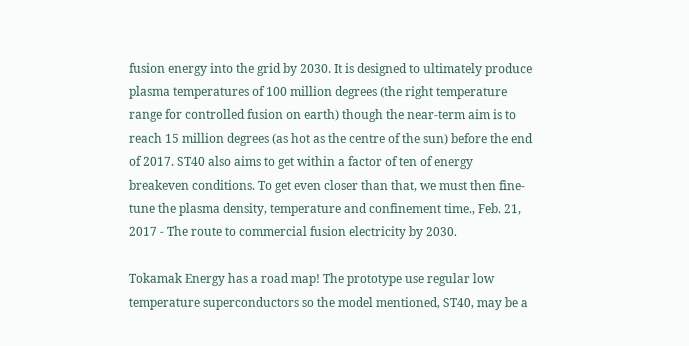fusion energy into the grid by 2030. It is designed to ultimately produce plasma temperatures of 100 million degrees (the right temperature range for controlled fusion on earth) though the near-term aim is to reach 15 million degrees (as hot as the centre of the sun) before the end of 2017. ST40 also aims to get within a factor of ten of energy breakeven conditions. To get even closer than that, we must then fine-tune the plasma density, temperature and confinement time., Feb. 21, 2017 - The route to commercial fusion electricity by 2030.

Tokamak Energy has a road map! The prototype use regular low temperature superconductors so the model mentioned, ST40, may be a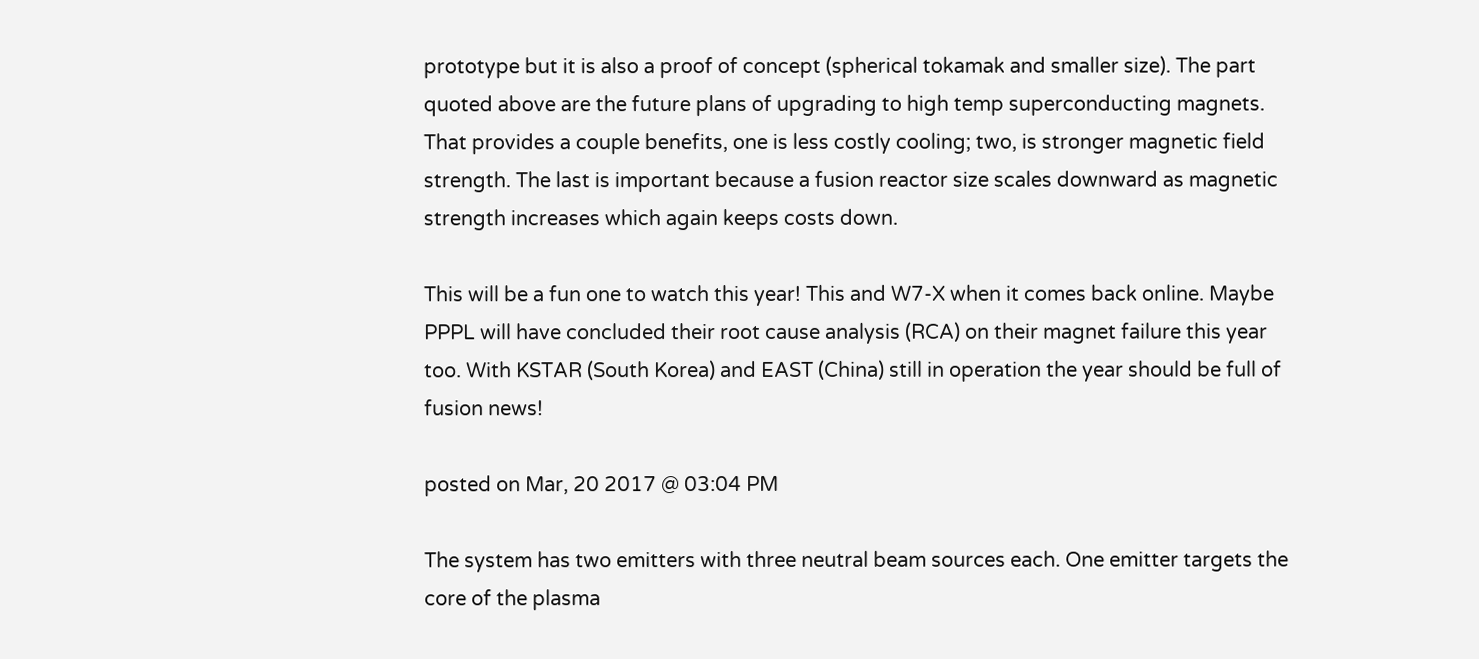prototype but it is also a proof of concept (spherical tokamak and smaller size). The part quoted above are the future plans of upgrading to high temp superconducting magnets. That provides a couple benefits, one is less costly cooling; two, is stronger magnetic field strength. The last is important because a fusion reactor size scales downward as magnetic strength increases which again keeps costs down.

This will be a fun one to watch this year! This and W7-X when it comes back online. Maybe PPPL will have concluded their root cause analysis (RCA) on their magnet failure this year too. With KSTAR (South Korea) and EAST (China) still in operation the year should be full of fusion news!

posted on Mar, 20 2017 @ 03:04 PM

The system has two emitters with three neutral beam sources each. One emitter targets the core of the plasma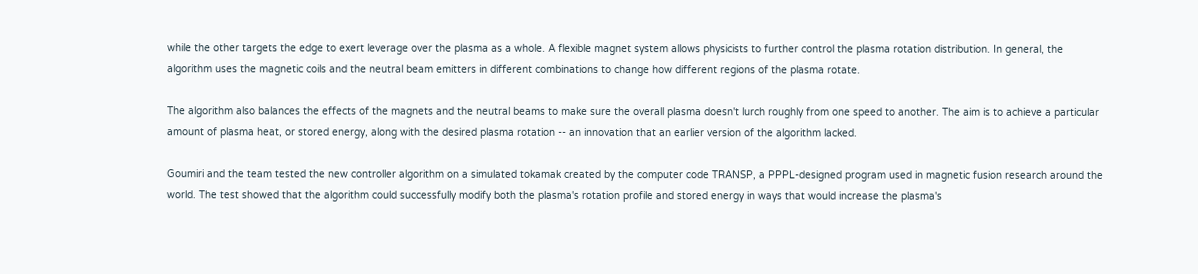while the other targets the edge to exert leverage over the plasma as a whole. A flexible magnet system allows physicists to further control the plasma rotation distribution. In general, the algorithm uses the magnetic coils and the neutral beam emitters in different combinations to change how different regions of the plasma rotate.

The algorithm also balances the effects of the magnets and the neutral beams to make sure the overall plasma doesn't lurch roughly from one speed to another. The aim is to achieve a particular amount of plasma heat, or stored energy, along with the desired plasma rotation -- an innovation that an earlier version of the algorithm lacked.

Goumiri and the team tested the new controller algorithm on a simulated tokamak created by the computer code TRANSP, a PPPL-designed program used in magnetic fusion research around the world. The test showed that the algorithm could successfully modify both the plasma's rotation profile and stored energy in ways that would increase the plasma's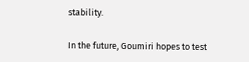stability.

In the future, Goumiri hopes to test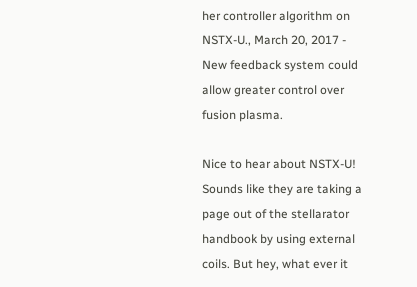her controller algorithm on NSTX-U., March 20, 2017 - New feedback system could allow greater control over fusion plasma.

Nice to hear about NSTX-U! Sounds like they are taking a page out of the stellarator handbook by using external coils. But hey, what ever it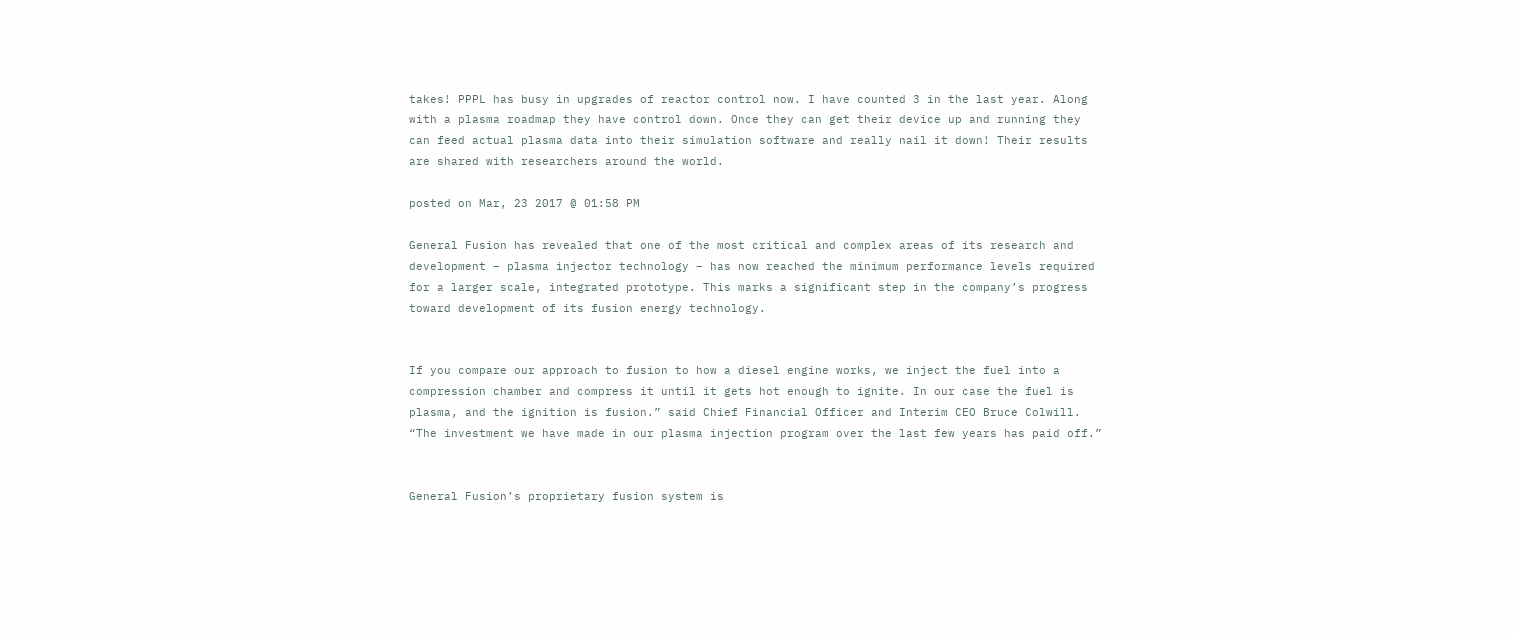takes! PPPL has busy in upgrades of reactor control now. I have counted 3 in the last year. Along with a plasma roadmap they have control down. Once they can get their device up and running they can feed actual plasma data into their simulation software and really nail it down! Their results are shared with researchers around the world.

posted on Mar, 23 2017 @ 01:58 PM

General Fusion has revealed that one of the most critical and complex areas of its research and development – plasma injector technology – has now reached the minimum performance levels required for a larger scale, integrated prototype. This marks a significant step in the company’s progress toward development of its fusion energy technology.


If you compare our approach to fusion to how a diesel engine works, we inject the fuel into a compression chamber and compress it until it gets hot enough to ignite. In our case the fuel is plasma, and the ignition is fusion.” said Chief Financial Officer and Interim CEO Bruce Colwill. “The investment we have made in our plasma injection program over the last few years has paid off.”


General Fusion’s proprietary fusion system is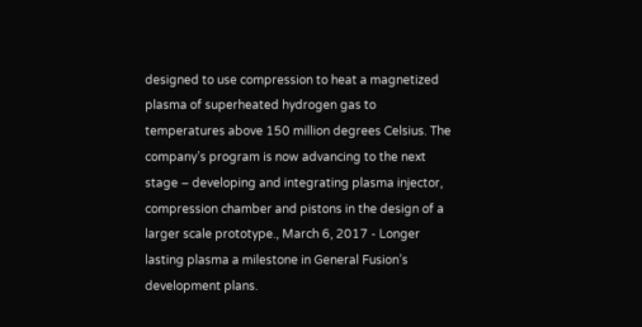designed to use compression to heat a magnetized plasma of superheated hydrogen gas to temperatures above 150 million degrees Celsius. The company’s program is now advancing to the next stage – developing and integrating plasma injector, compression chamber and pistons in the design of a larger scale prototype., March 6, 2017 - Longer lasting plasma a milestone in General Fusion’s development plans.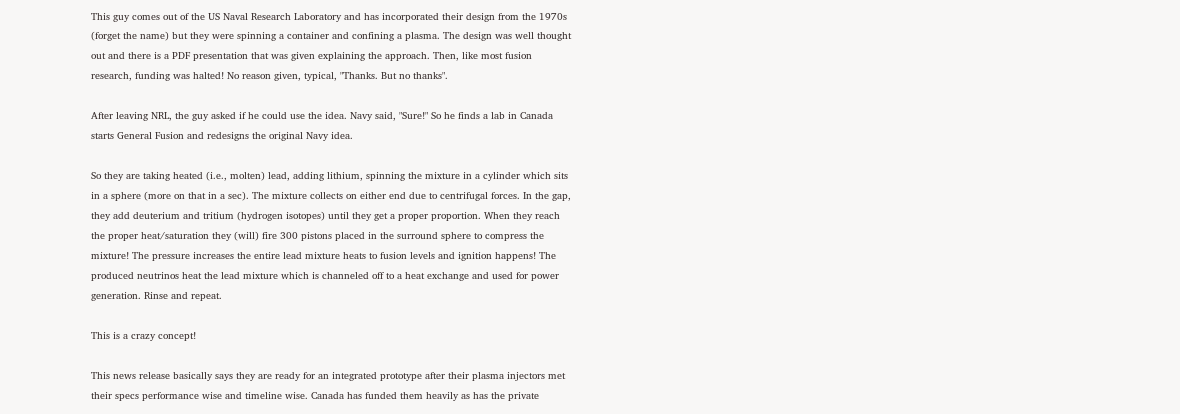This guy comes out of the US Naval Research Laboratory and has incorporated their design from the 1970s (forget the name) but they were spinning a container and confining a plasma. The design was well thought out and there is a PDF presentation that was given explaining the approach. Then, like most fusion research, funding was halted! No reason given, typical, "Thanks. But no thanks".

After leaving NRL, the guy asked if he could use the idea. Navy said, "Sure!" So he finds a lab in Canada starts General Fusion and redesigns the original Navy idea.

So they are taking heated (i.e., molten) lead, adding lithium, spinning the mixture in a cylinder which sits in a sphere (more on that in a sec). The mixture collects on either end due to centrifugal forces. In the gap, they add deuterium and tritium (hydrogen isotopes) until they get a proper proportion. When they reach the proper heat/saturation they (will) fire 300 pistons placed in the surround sphere to compress the mixture! The pressure increases the entire lead mixture heats to fusion levels and ignition happens! The produced neutrinos heat the lead mixture which is channeled off to a heat exchange and used for power generation. Rinse and repeat.

This is a crazy concept!

This news release basically says they are ready for an integrated prototype after their plasma injectors met their specs performance wise and timeline wise. Canada has funded them heavily as has the private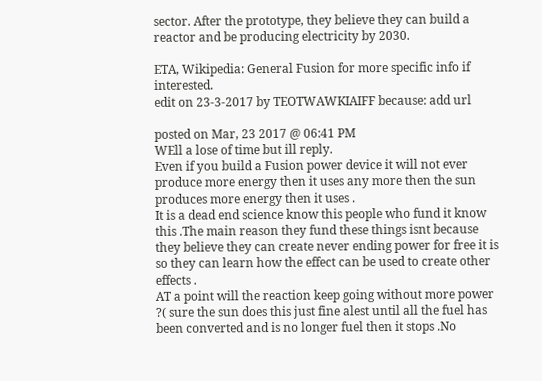sector. After the prototype, they believe they can build a reactor and be producing electricity by 2030.

ETA, Wikipedia: General Fusion for more specific info if interested.
edit on 23-3-2017 by TEOTWAWKIAIFF because: add url

posted on Mar, 23 2017 @ 06:41 PM
WEll a lose of time but ill reply.
Even if you build a Fusion power device it will not ever produce more energy then it uses any more then the sun produces more energy then it uses .
It is a dead end science know this people who fund it know this .The main reason they fund these things isnt because they believe they can create never ending power for free it is so they can learn how the effect can be used to create other effects .
AT a point will the reaction keep going without more power ?( sure the sun does this just fine alest until all the fuel has been converted and is no longer fuel then it stops .No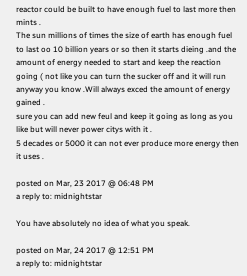reactor could be built to have enough fuel to last more then mints .
The sun millions of times the size of earth has enough fuel to last oo 10 billion years or so then it starts dieing .and the amount of energy needed to start and keep the reaction going ( not like you can turn the sucker off and it will run anyway you know .Will always exced the amount of energy gained .
sure you can add new feul and keep it going as long as you like but will never power citys with it .
5 decades or 5000 it can not ever produce more energy then it uses .

posted on Mar, 23 2017 @ 06:48 PM
a reply to: midnightstar

You have absolutely no idea of what you speak.

posted on Mar, 24 2017 @ 12:51 PM
a reply to: midnightstar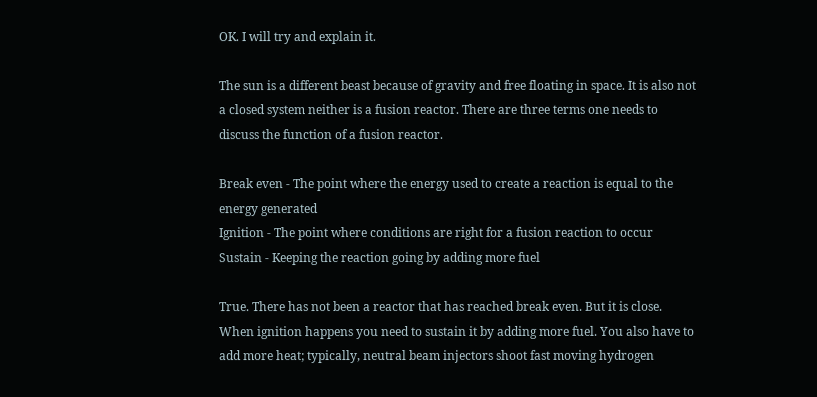OK. I will try and explain it.

The sun is a different beast because of gravity and free floating in space. It is also not a closed system neither is a fusion reactor. There are three terms one needs to discuss the function of a fusion reactor.

Break even - The point where the energy used to create a reaction is equal to the energy generated
Ignition - The point where conditions are right for a fusion reaction to occur
Sustain - Keeping the reaction going by adding more fuel

True. There has not been a reactor that has reached break even. But it is close. When ignition happens you need to sustain it by adding more fuel. You also have to add more heat; typically, neutral beam injectors shoot fast moving hydrogen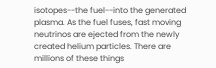isotopes--the fuel--into the generated plasma. As the fuel fuses, fast moving neutrinos are ejected from the newly created helium particles. There are millions of these things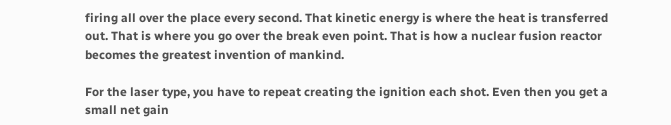firing all over the place every second. That kinetic energy is where the heat is transferred out. That is where you go over the break even point. That is how a nuclear fusion reactor becomes the greatest invention of mankind.

For the laser type, you have to repeat creating the ignition each shot. Even then you get a small net gain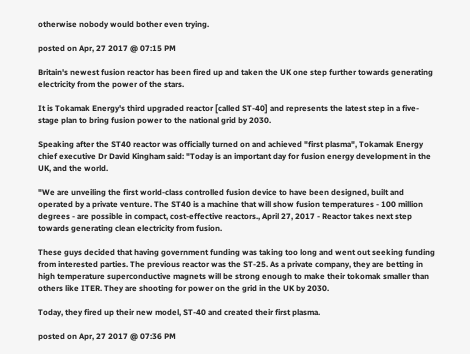otherwise nobody would bother even trying.

posted on Apr, 27 2017 @ 07:15 PM

Britain's newest fusion reactor has been fired up and taken the UK one step further towards generating electricity from the power of the stars.

It is Tokamak Energy's third upgraded reactor [called ST-40] and represents the latest step in a five-stage plan to bring fusion power to the national grid by 2030.

Speaking after the ST40 reactor was officially turned on and achieved "first plasma", Tokamak Energy chief executive Dr David Kingham said: "Today is an important day for fusion energy development in the UK, and the world.

"We are unveiling the first world-class controlled fusion device to have been designed, built and operated by a private venture. The ST40 is a machine that will show fusion temperatures - 100 million degrees - are possible in compact, cost-effective reactors., April 27, 2017 - Reactor takes next step towards generating clean electricity from fusion.

These guys decided that having government funding was taking too long and went out seeking funding from interested parties. The previous reactor was the ST-25. As a private company, they are betting in high temperature superconductive magnets will be strong enough to make their tokomak smaller than others like ITER. They are shooting for power on the grid in the UK by 2030.

Today, they fired up their new model, ST-40 and created their first plasma.

posted on Apr, 27 2017 @ 07:36 PM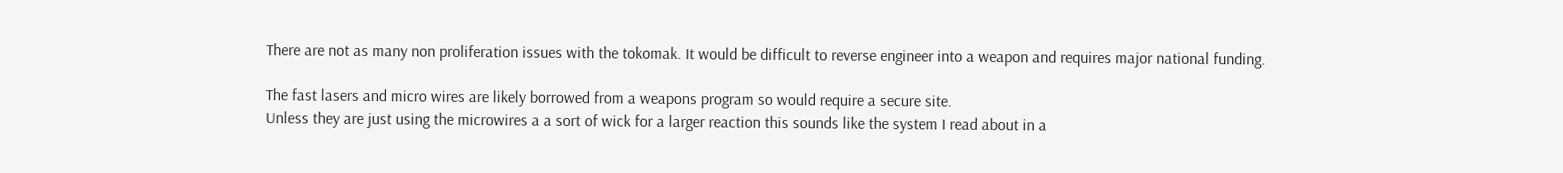There are not as many non proliferation issues with the tokomak. It would be difficult to reverse engineer into a weapon and requires major national funding.

The fast lasers and micro wires are likely borrowed from a weapons program so would require a secure site.
Unless they are just using the microwires a a sort of wick for a larger reaction this sounds like the system I read about in a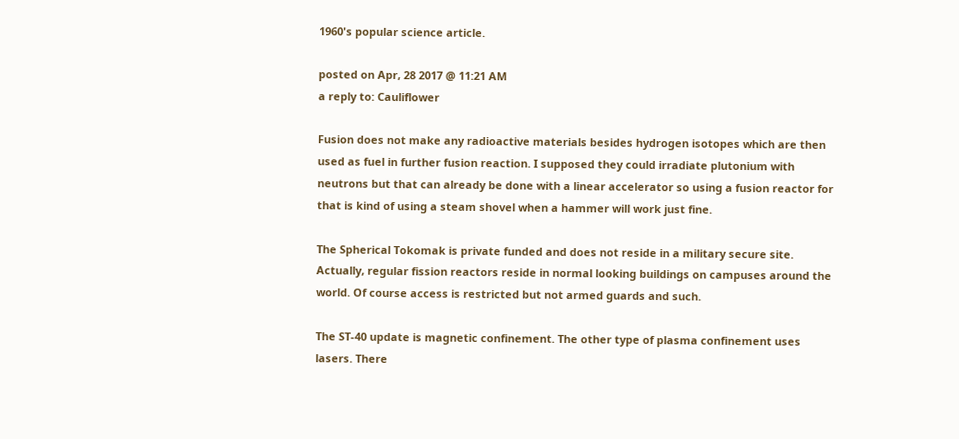1960's popular science article.

posted on Apr, 28 2017 @ 11:21 AM
a reply to: Cauliflower

Fusion does not make any radioactive materials besides hydrogen isotopes which are then used as fuel in further fusion reaction. I supposed they could irradiate plutonium with neutrons but that can already be done with a linear accelerator so using a fusion reactor for that is kind of using a steam shovel when a hammer will work just fine.

The Spherical Tokomak is private funded and does not reside in a military secure site. Actually, regular fission reactors reside in normal looking buildings on campuses around the world. Of course access is restricted but not armed guards and such.

The ST-40 update is magnetic confinement. The other type of plasma confinement uses lasers. There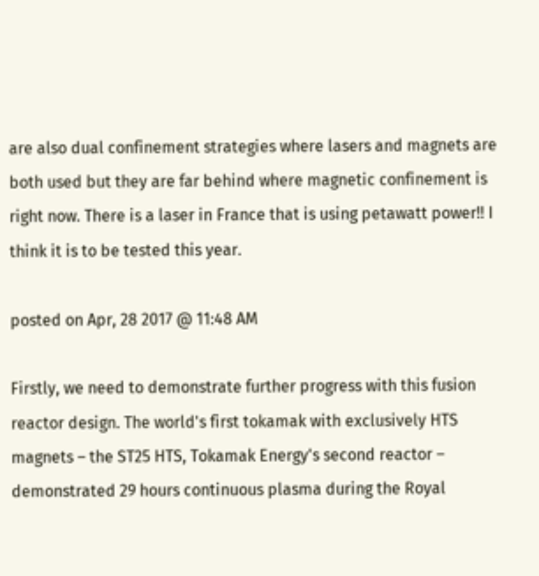are also dual confinement strategies where lasers and magnets are both used but they are far behind where magnetic confinement is right now. There is a laser in France that is using petawatt power!! I think it is to be tested this year.

posted on Apr, 28 2017 @ 11:48 AM

Firstly, we need to demonstrate further progress with this fusion reactor design. The world's first tokamak with exclusively HTS magnets – the ST25 HTS, Tokamak Energy's second reactor – demonstrated 29 hours continuous plasma during the Royal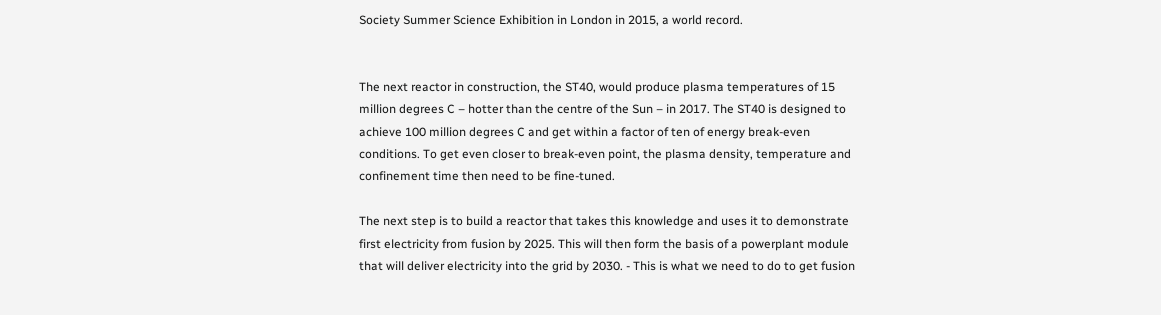Society Summer Science Exhibition in London in 2015, a world record.


The next reactor in construction, the ST40, would produce plasma temperatures of 15 million degrees C – hotter than the centre of the Sun – in 2017. The ST40 is designed to achieve 100 million degrees C and get within a factor of ten of energy break-even conditions. To get even closer to break-even point, the plasma density, temperature and confinement time then need to be fine-tuned.

The next step is to build a reactor that takes this knowledge and uses it to demonstrate first electricity from fusion by 2025. This will then form the basis of a powerplant module that will deliver electricity into the grid by 2030. - This is what we need to do to get fusion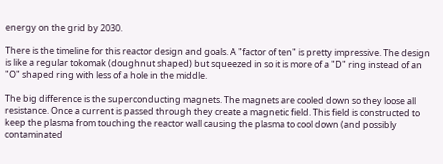energy on the grid by 2030.

There is the timeline for this reactor design and goals. A "factor of ten" is pretty impressive. The design is like a regular tokomak (doughnut shaped) but squeezed in so it is more of a "D" ring instead of an "O" shaped ring with less of a hole in the middle.

The big difference is the superconducting magnets. The magnets are cooled down so they loose all resistance. Once a current is passed through they create a magnetic field. This field is constructed to keep the plasma from touching the reactor wall causing the plasma to cool down (and possibly contaminated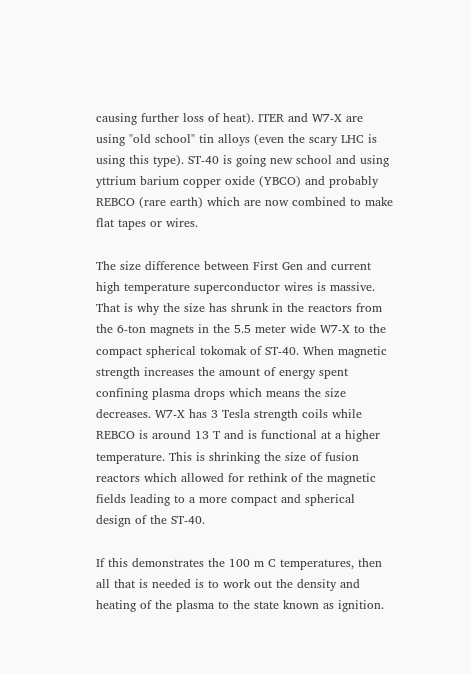causing further loss of heat). ITER and W7-X are using "old school" tin alloys (even the scary LHC is using this type). ST-40 is going new school and using yttrium barium copper oxide (YBCO) and probably REBCO (rare earth) which are now combined to make flat tapes or wires.

The size difference between First Gen and current high temperature superconductor wires is massive. That is why the size has shrunk in the reactors from the 6-ton magnets in the 5.5 meter wide W7-X to the compact spherical tokomak of ST-40. When magnetic strength increases the amount of energy spent confining plasma drops which means the size decreases. W7-X has 3 Tesla strength coils while REBCO is around 13 T and is functional at a higher temperature. This is shrinking the size of fusion reactors which allowed for rethink of the magnetic fields leading to a more compact and spherical design of the ST-40.

If this demonstrates the 100 m C temperatures, then all that is needed is to work out the density and heating of the plasma to the state known as ignition.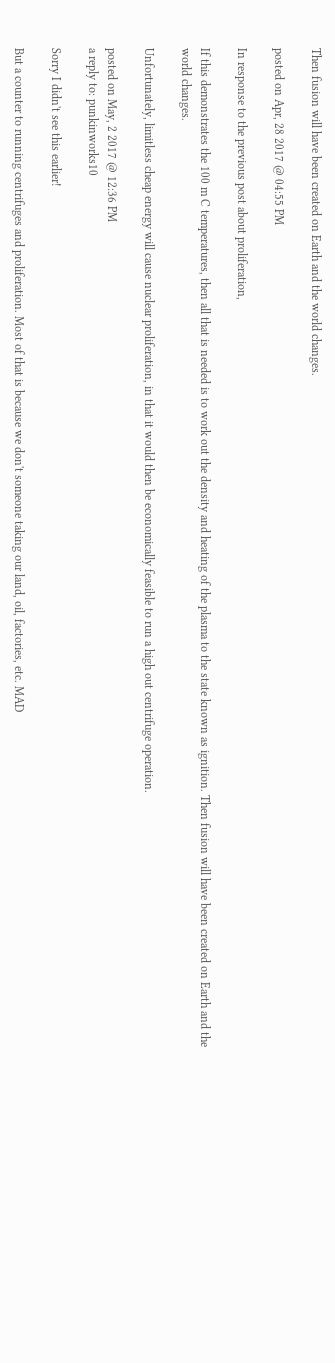Then fusion will have been created on Earth and the world changes.

posted on Apr, 28 2017 @ 04:55 PM

In response to the previous post about proliferation,

If this demonstrates the 100 m C temperatures, then all that is needed is to work out the density and heating of the plasma to the state known as ignition. Then fusion will have been created on Earth and the world changes.

Unfortunately, limitless cheap energy will cause nuclear proliferation, in that it would then be economically feasible to run a high out centrifuge operation.

posted on May, 2 2017 @ 12:36 PM
a reply to: punkinworks10

Sorry I didn't see this earlier!

But a counter to running centrifuges and proliferation. Most of that is because we don't someone taking our land, oil, factories, etc. MAD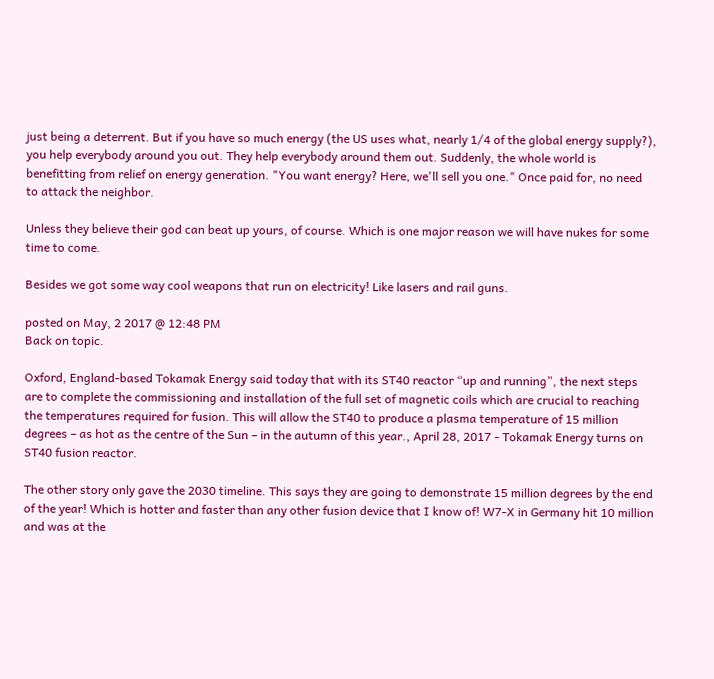just being a deterrent. But if you have so much energy (the US uses what, nearly 1/4 of the global energy supply?), you help everybody around you out. They help everybody around them out. Suddenly, the whole world is benefitting from relief on energy generation. "You want energy? Here, we'll sell you one." Once paid for, no need to attack the neighbor.

Unless they believe their god can beat up yours, of course. Which is one major reason we will have nukes for some time to come.

Besides we got some way cool weapons that run on electricity! Like lasers and rail guns.

posted on May, 2 2017 @ 12:48 PM
Back on topic.

Oxford, England-based Tokamak Energy said today that with its ST40 reactor “up and running”, the next steps are to complete the commissioning and installation of the full set of magnetic coils which are crucial to reaching the temperatures required for fusion. This will allow the ST40 to produce a plasma temperature of 15 million degrees – as hot as the centre of the Sun – in the autumn of this year., April 28, 2017 - Tokamak Energy turns on ST40 fusion reactor.

The other story only gave the 2030 timeline. This says they are going to demonstrate 15 million degrees by the end of the year! Which is hotter and faster than any other fusion device that I know of! W7-X in Germany hit 10 million and was at the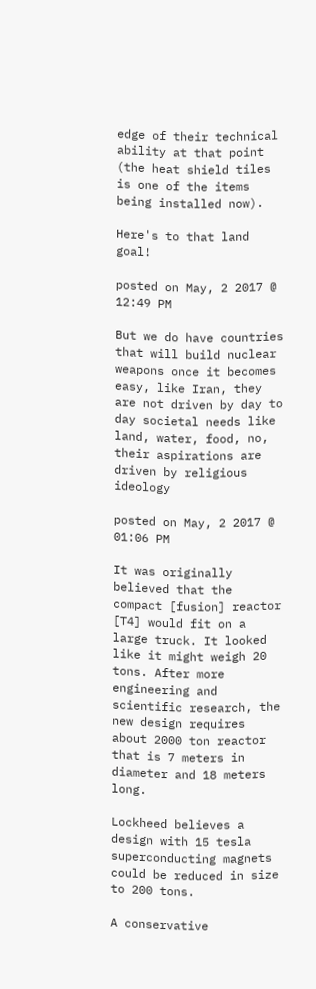edge of their technical ability at that point (the heat shield tiles is one of the items being installed now).

Here's to that land goal!

posted on May, 2 2017 @ 12:49 PM

But we do have countries that will build nuclear weapons once it becomes easy, like Iran, they are not driven by day to day societal needs like land, water, food, no, their aspirations are driven by religious ideology

posted on May, 2 2017 @ 01:06 PM

It was originally believed that the compact [fusion] reactor [T4] would fit on a large truck. It looked like it might weigh 20 tons. After more engineering and scientific research, the new design requires about 2000 ton reactor that is 7 meters in diameter and 18 meters long.

Lockheed believes a design with 15 tesla superconducting magnets could be reduced in size to 200 tons.

A conservative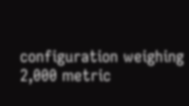configuration weighing 2,000 metric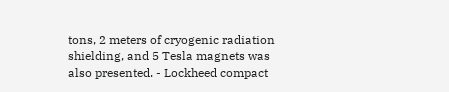tons, 2 meters of cryogenic radiation shielding, and 5 Tesla magnets was also presented. - Lockheed compact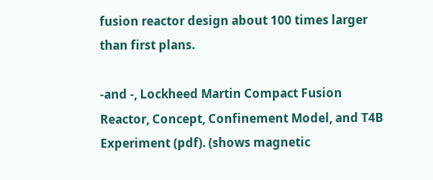fusion reactor design about 100 times larger than first plans.

-and -, Lockheed Martin Compact Fusion Reactor, Concept, Confinement Model, and T4B Experiment (pdf). (shows magnetic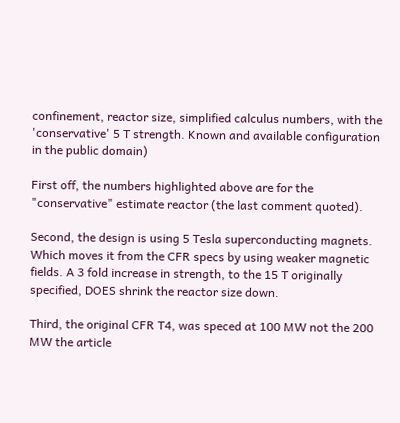confinement, reactor size, simplified calculus numbers, with the 'conservative' 5 T strength. Known and available configuration in the public domain)

First off, the numbers highlighted above are for the "conservative" estimate reactor (the last comment quoted).

Second, the design is using 5 Tesla superconducting magnets. Which moves it from the CFR specs by using weaker magnetic fields. A 3 fold increase in strength, to the 15 T originally specified, DOES shrink the reactor size down.

Third, the original CFR T4, was speced at 100 MW not the 200 MW the article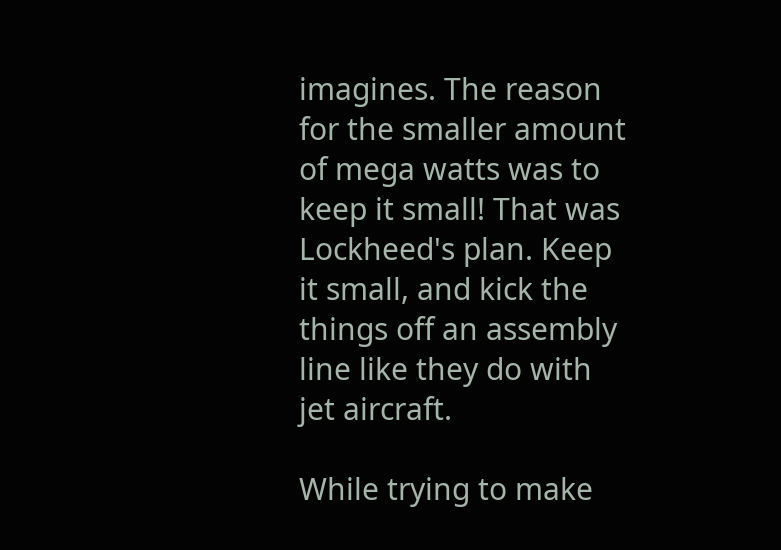imagines. The reason for the smaller amount of mega watts was to keep it small! That was Lockheed's plan. Keep it small, and kick the things off an assembly line like they do with jet aircraft.

While trying to make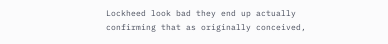Lockheed look bad they end up actually confirming that as originally conceived,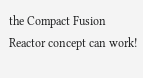the Compact Fusion Reactor concept can work!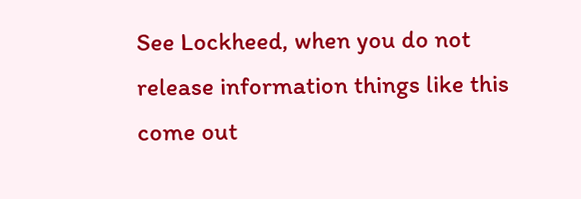See Lockheed, when you do not release information things like this come out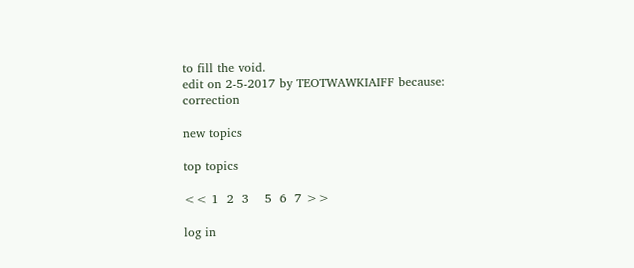to fill the void.
edit on 2-5-2017 by TEOTWAWKIAIFF because: correction

new topics

top topics

<< 1  2  3    5  6  7 >>

log in